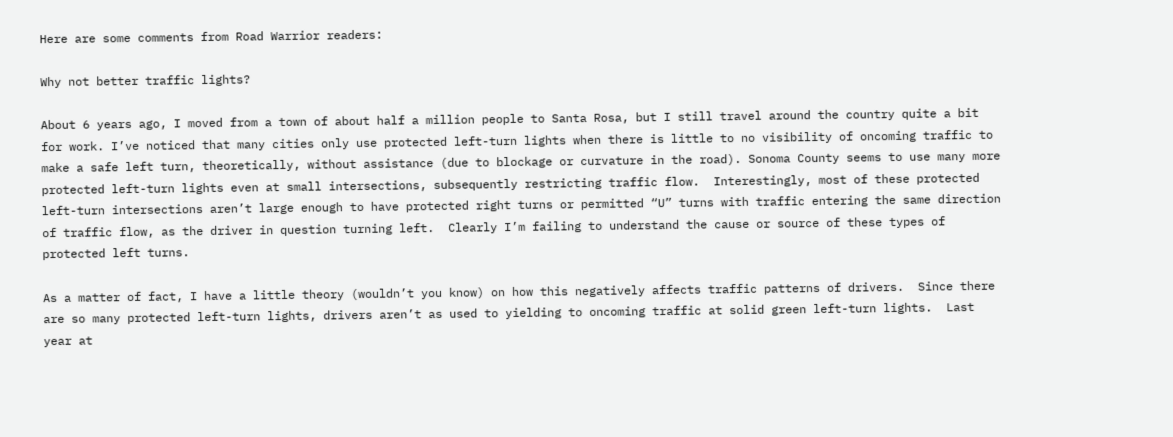Here are some comments from Road Warrior readers:

Why not better traffic lights?

About 6 years ago, I moved from a town of about half a million people to Santa Rosa, but I still travel around the country quite a bit for work. I’ve noticed that many cities only use protected left-turn lights when there is little to no visibility of oncoming traffic to make a safe left turn, theoretically, without assistance (due to blockage or curvature in the road). Sonoma County seems to use many more protected left-turn lights even at small intersections, subsequently restricting traffic flow.  Interestingly, most of these protected left-turn intersections aren’t large enough to have protected right turns or permitted “U” turns with traffic entering the same direction of traffic flow, as the driver in question turning left.  Clearly I’m failing to understand the cause or source of these types of protected left turns.

As a matter of fact, I have a little theory (wouldn’t you know) on how this negatively affects traffic patterns of drivers.  Since there are so many protected left-turn lights, drivers aren’t as used to yielding to oncoming traffic at solid green left-turn lights.  Last year at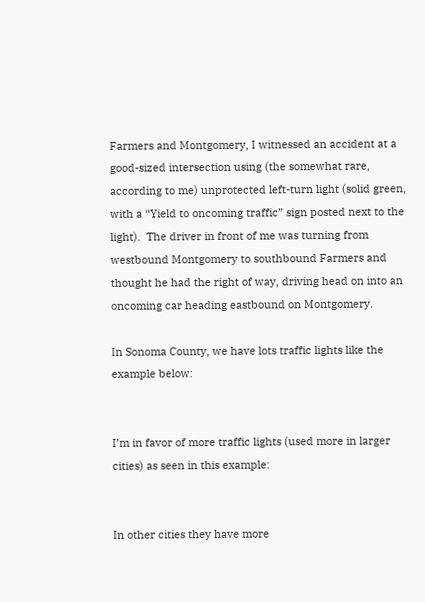Farmers and Montgomery, I witnessed an accident at a good-sized intersection using (the somewhat rare, according to me) unprotected left-turn light (solid green, with a “Yield to oncoming traffic” sign posted next to the light).  The driver in front of me was turning from westbound Montgomery to southbound Farmers and thought he had the right of way, driving head on into an oncoming car heading eastbound on Montgomery.

In Sonoma County, we have lots traffic lights like the example below:


I’m in favor of more traffic lights (used more in larger cities) as seen in this example:


In other cities they have more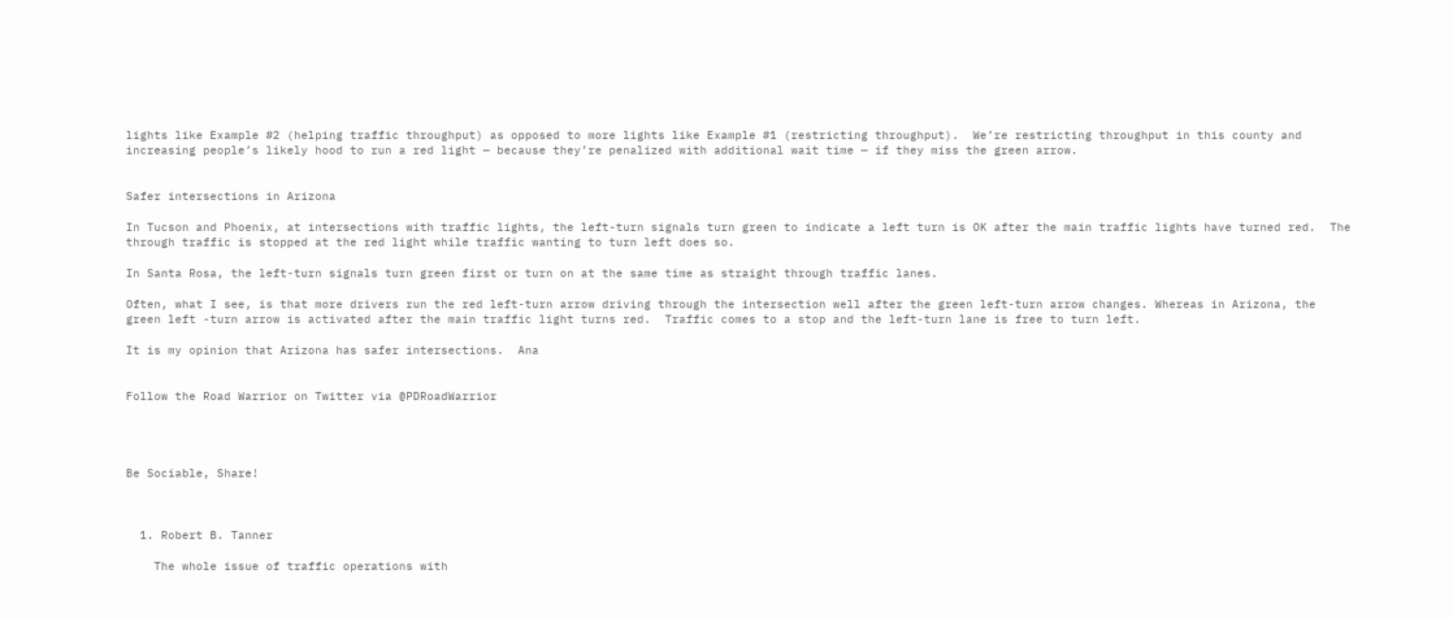lights like Example #2 (helping traffic throughput) as opposed to more lights like Example #1 (restricting throughput).  We’re restricting throughput in this county and increasing people’s likely hood to run a red light — because they’re penalized with additional wait time — if they miss the green arrow.


Safer intersections in Arizona

In Tucson and Phoenix, at intersections with traffic lights, the left-turn signals turn green to indicate a left turn is OK after the main traffic lights have turned red.  The through traffic is stopped at the red light while traffic wanting to turn left does so.

In Santa Rosa, the left-turn signals turn green first or turn on at the same time as straight through traffic lanes.

Often, what I see, is that more drivers run the red left-turn arrow driving through the intersection well after the green left-turn arrow changes. Whereas in Arizona, the green left -turn arrow is activated after the main traffic light turns red.  Traffic comes to a stop and the left-turn lane is free to turn left.

It is my opinion that Arizona has safer intersections.  Ana


Follow the Road Warrior on Twitter via @PDRoadWarrior




Be Sociable, Share!



  1. Robert B. Tanner

    The whole issue of traffic operations with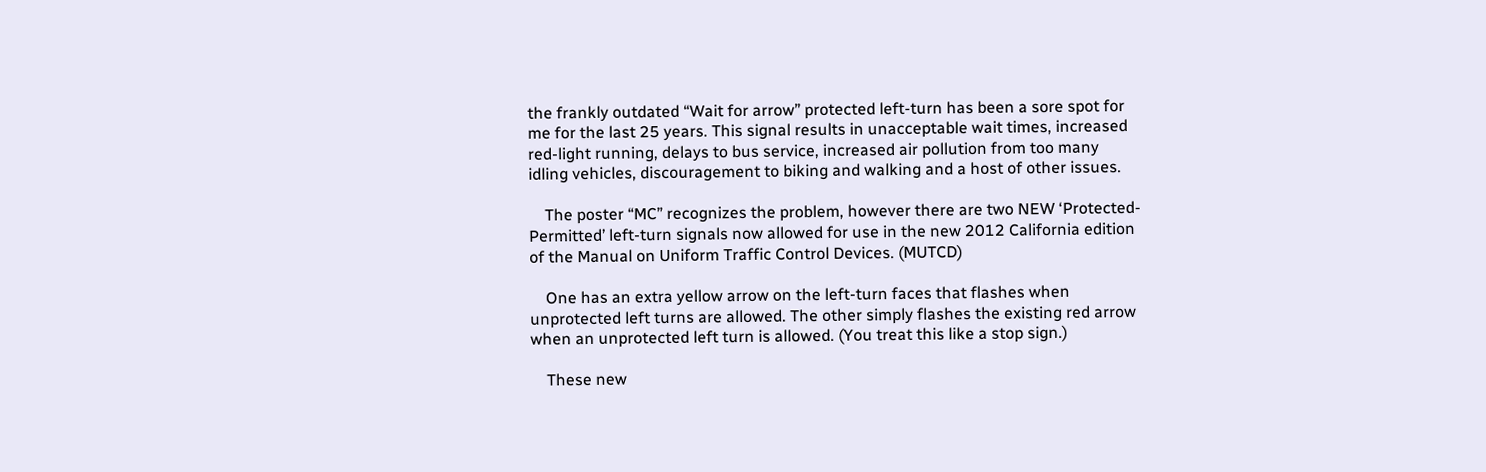the frankly outdated “Wait for arrow” protected left-turn has been a sore spot for me for the last 25 years. This signal results in unacceptable wait times, increased red-light running, delays to bus service, increased air pollution from too many idling vehicles, discouragement to biking and walking and a host of other issues.

    The poster “MC” recognizes the problem, however there are two NEW ‘Protected-Permitted’ left-turn signals now allowed for use in the new 2012 California edition of the Manual on Uniform Traffic Control Devices. (MUTCD)

    One has an extra yellow arrow on the left-turn faces that flashes when unprotected left turns are allowed. The other simply flashes the existing red arrow when an unprotected left turn is allowed. (You treat this like a stop sign.)

    These new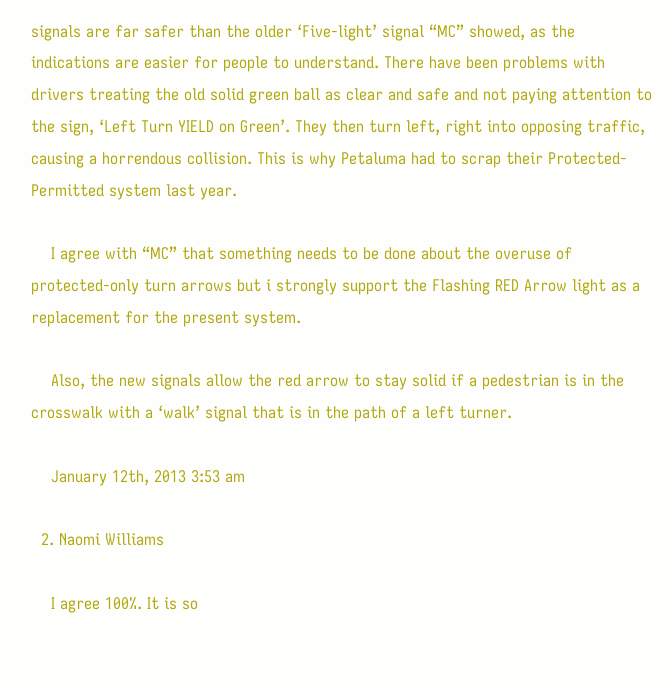signals are far safer than the older ‘Five-light’ signal “MC” showed, as the indications are easier for people to understand. There have been problems with drivers treating the old solid green ball as clear and safe and not paying attention to the sign, ‘Left Turn YIELD on Green’. They then turn left, right into opposing traffic, causing a horrendous collision. This is why Petaluma had to scrap their Protected-Permitted system last year.

    I agree with “MC” that something needs to be done about the overuse of protected-only turn arrows but i strongly support the Flashing RED Arrow light as a replacement for the present system.

    Also, the new signals allow the red arrow to stay solid if a pedestrian is in the crosswalk with a ‘walk’ signal that is in the path of a left turner.

    January 12th, 2013 3:53 am

  2. Naomi Williams

    I agree 100%. It is so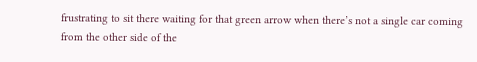frustrating to sit there waiting for that green arrow when there’s not a single car coming from the other side of the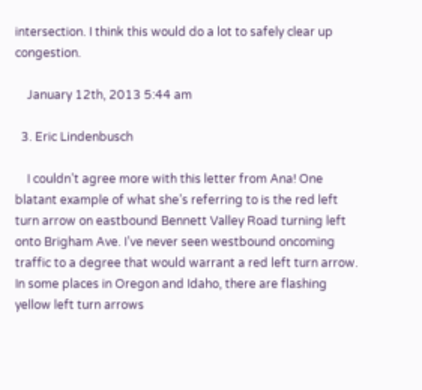intersection. I think this would do a lot to safely clear up congestion.

    January 12th, 2013 5:44 am

  3. Eric Lindenbusch

    I couldn’t agree more with this letter from Ana! One blatant example of what she’s referring to is the red left turn arrow on eastbound Bennett Valley Road turning left onto Brigham Ave. I’ve never seen westbound oncoming traffic to a degree that would warrant a red left turn arrow. In some places in Oregon and Idaho, there are flashing yellow left turn arrows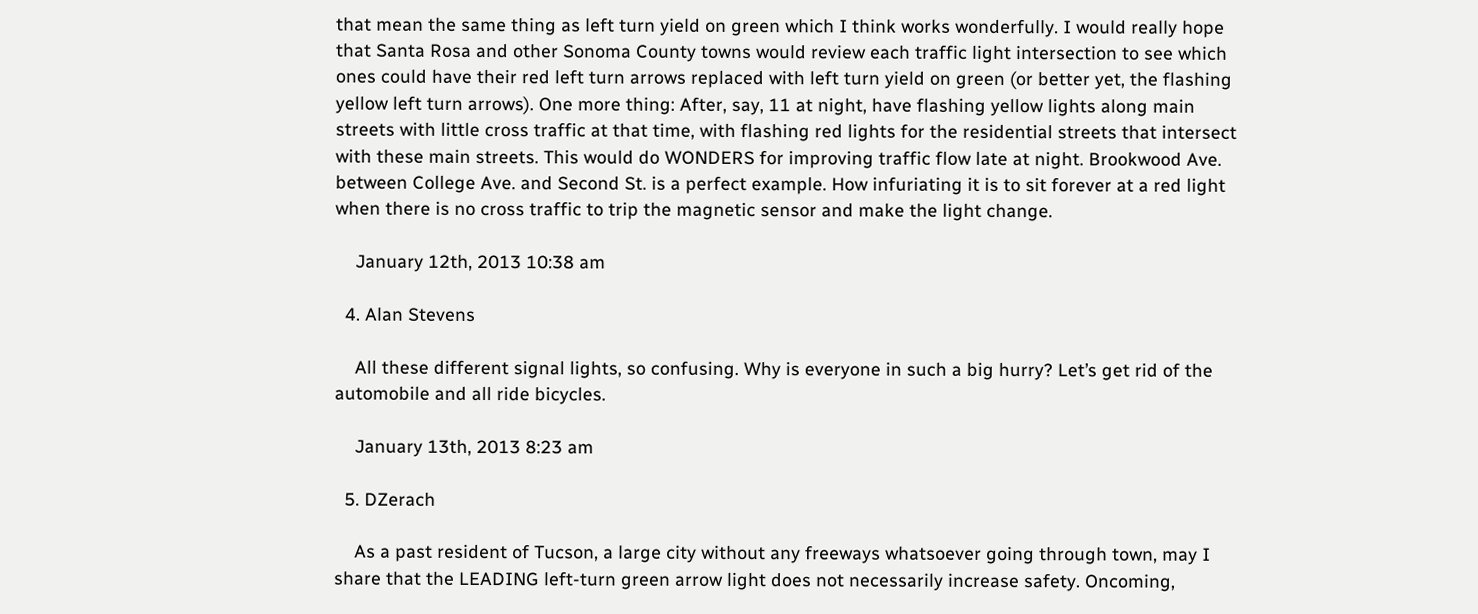that mean the same thing as left turn yield on green which I think works wonderfully. I would really hope that Santa Rosa and other Sonoma County towns would review each traffic light intersection to see which ones could have their red left turn arrows replaced with left turn yield on green (or better yet, the flashing yellow left turn arrows). One more thing: After, say, 11 at night, have flashing yellow lights along main streets with little cross traffic at that time, with flashing red lights for the residential streets that intersect with these main streets. This would do WONDERS for improving traffic flow late at night. Brookwood Ave. between College Ave. and Second St. is a perfect example. How infuriating it is to sit forever at a red light when there is no cross traffic to trip the magnetic sensor and make the light change.

    January 12th, 2013 10:38 am

  4. Alan Stevens

    All these different signal lights, so confusing. Why is everyone in such a big hurry? Let’s get rid of the automobile and all ride bicycles.

    January 13th, 2013 8:23 am

  5. DZerach

    As a past resident of Tucson, a large city without any freeways whatsoever going through town, may I share that the LEADING left-turn green arrow light does not necessarily increase safety. Oncoming,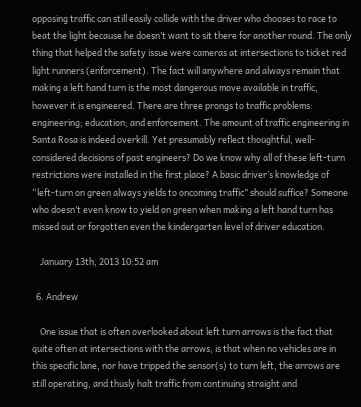opposing traffic can still easily collide with the driver who chooses to race to beat the light because he doesn’t want to sit there for another round. The only thing that helped the safety issue were cameras at intersections to ticket red light runners (enforcement). The fact will anywhere and always remain that making a left hand turn is the most dangerous move available in traffic, however it is engineered. There are three prongs to traffic problems: engineering; education; and enforcement. The amount of traffic engineering in Santa Rosa is indeed overkill. Yet presumably reflect thoughtful, well-considered decisions of past engineers? Do we know why all of these left-turn restrictions were installed in the first place? A basic driver’s knowledge of “left-turn on green always yields to oncoming traffic” should suffice? Someone who doesn’t even know to yield on green when making a left hand turn has missed out or forgotten even the kindergarten level of driver education.

    January 13th, 2013 10:52 am

  6. Andrew

    One issue that is often overlooked about left turn arrows is the fact that quite often at intersections with the arrows, is that when no vehicles are in this specific lane, nor have tripped the sensor(s) to turn left, the arrows are still operating, and thusly halt traffic from continuing straight and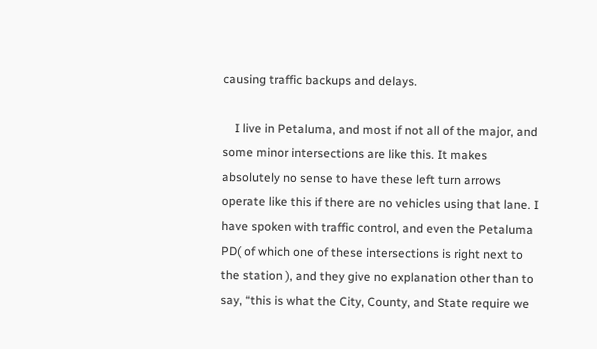causing traffic backups and delays.

    I live in Petaluma, and most if not all of the major, and some minor intersections are like this. It makes absolutely no sense to have these left turn arrows operate like this if there are no vehicles using that lane. I have spoken with traffic control, and even the Petaluma PD( of which one of these intersections is right next to the station ), and they give no explanation other than to say, “this is what the City, County, and State require we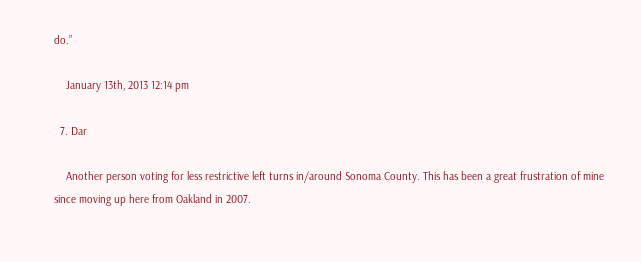do.”

    January 13th, 2013 12:14 pm

  7. Dar

    Another person voting for less restrictive left turns in/around Sonoma County. This has been a great frustration of mine since moving up here from Oakland in 2007.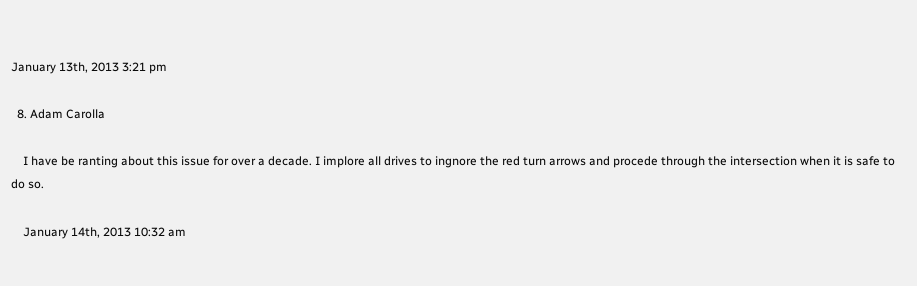January 13th, 2013 3:21 pm

  8. Adam Carolla

    I have be ranting about this issue for over a decade. I implore all drives to ingnore the red turn arrows and procede through the intersection when it is safe to do so.

    January 14th, 2013 10:32 am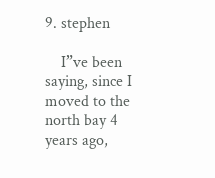9. stephen

    I”ve been saying, since I moved to the north bay 4 years ago,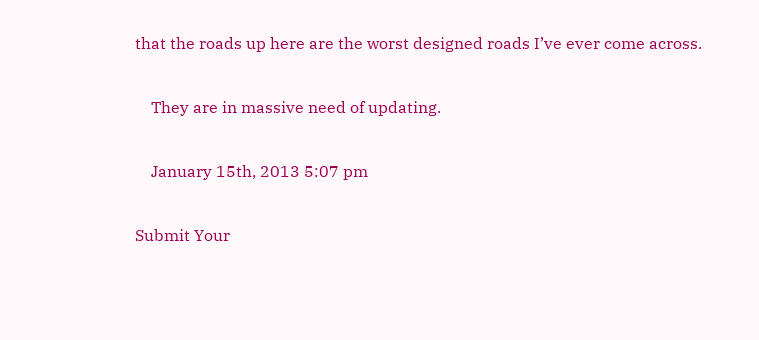that the roads up here are the worst designed roads I’ve ever come across.

    They are in massive need of updating.

    January 15th, 2013 5:07 pm

Submit Your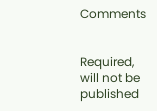Comments


Required, will not be published